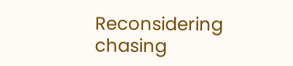Reconsidering chasing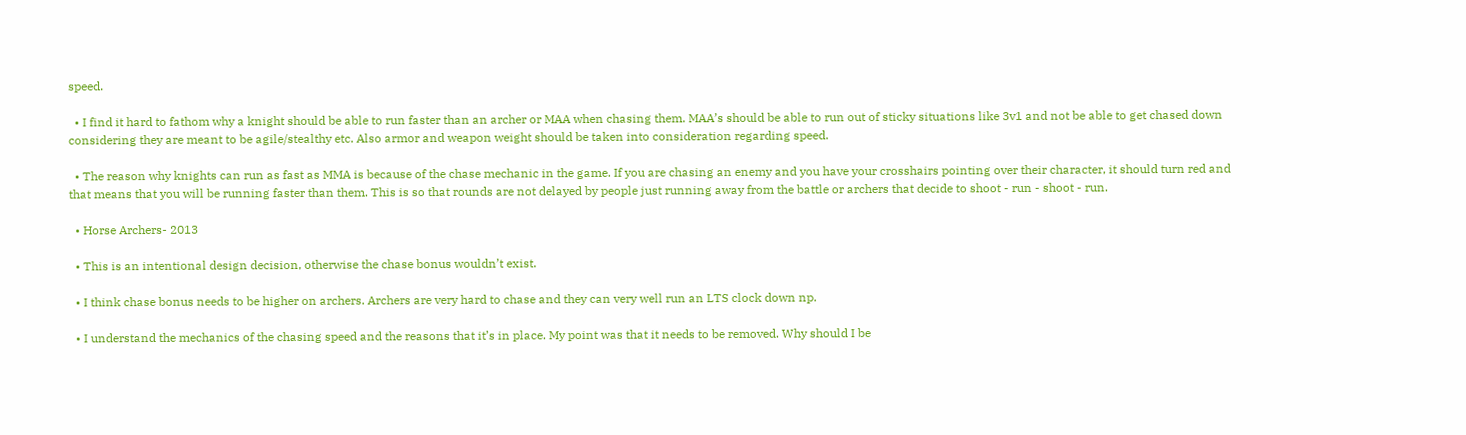speed.

  • I find it hard to fathom why a knight should be able to run faster than an archer or MAA when chasing them. MAA’s should be able to run out of sticky situations like 3v1 and not be able to get chased down considering they are meant to be agile/stealthy etc. Also armor and weapon weight should be taken into consideration regarding speed.

  • The reason why knights can run as fast as MMA is because of the chase mechanic in the game. If you are chasing an enemy and you have your crosshairs pointing over their character, it should turn red and that means that you will be running faster than them. This is so that rounds are not delayed by people just running away from the battle or archers that decide to shoot - run - shoot - run.

  • Horse Archers- 2013

  • This is an intentional design decision, otherwise the chase bonus wouldn’t exist.

  • I think chase bonus needs to be higher on archers. Archers are very hard to chase and they can very well run an LTS clock down np.

  • I understand the mechanics of the chasing speed and the reasons that it’s in place. My point was that it needs to be removed. Why should I be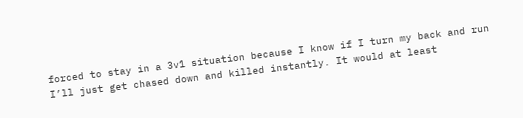forced to stay in a 3v1 situation because I know if I turn my back and run I’ll just get chased down and killed instantly. It would at least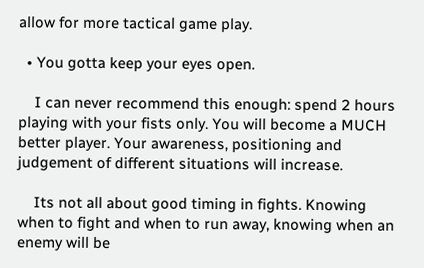allow for more tactical game play.

  • You gotta keep your eyes open.

    I can never recommend this enough: spend 2 hours playing with your fists only. You will become a MUCH better player. Your awareness, positioning and judgement of different situations will increase.

    Its not all about good timing in fights. Knowing when to fight and when to run away, knowing when an enemy will be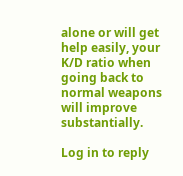alone or will get help easily, your K/D ratio when going back to normal weapons will improve substantially.

Log in to reply